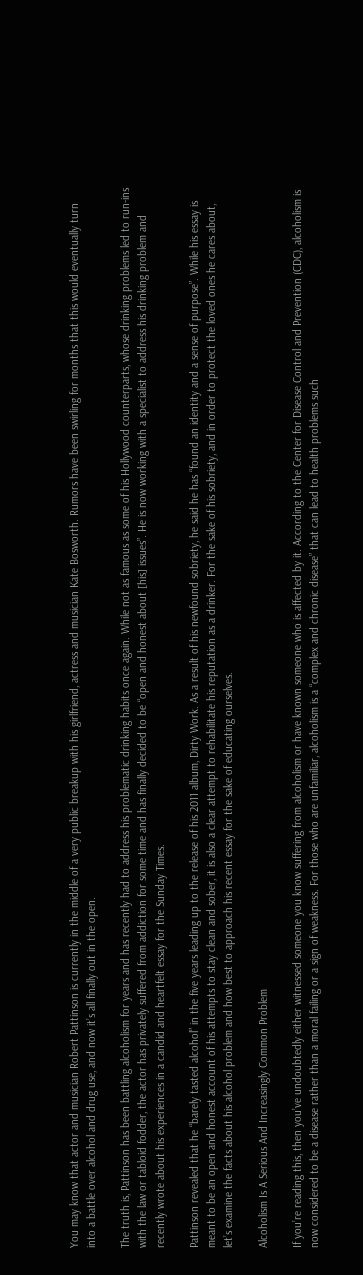You may know that actor and musician Robert Pattinson is currently in the middle of a very public breakup with his girlfriend, actress and musician Kate Bosworth. Rumors have been swirling for months that this would eventually turn into a battle over alcohol and drug use, and now it’s all finally out in the open.

The truth is, Pattinson has been battling alcoholism for years and has recently had to address his problematic drinking habits once again. While not as famous as some of his Hollywood counterparts, whose drinking problems led to run-ins with the law or tabloid fodder, the actor has privately suffered from addiction for some time and has finally decided to be “open and honest about [his] issues”. He is now working with a specialist to address his drinking problem and recently wrote about his experiences in a candid and heartfelt essay for the Sunday Times.

Pattinson revealed that he “barely tasted alcohol” in the five years leading up to the release of his 2011 album, Dirty Work. As a result of his newfound sobriety, he said he has “found an identity and a sense of purpose”. While his essay is meant to be an open and honest account of his attempts to stay clean and sober, it is also a clear attempt to rehabilitate his reputation as a drinker. For the sake of his sobriety, and in order to protect the loved ones he cares about, let’s examine the facts about his alcohol problem and how best to approach his recent essay for the sake of educating ourselves.

Alcoholism Is A Serious And Increasingly Common Problem

If you’re reading this, then you’ve undoubtedly either witnessed someone you know suffering from alcoholism or have known someone who is affected by it. According to the Center for Disease Control and Prevention (CDC), alcoholism is now considered to be a disease rather than a moral failing or a sign of weakness. For those who are unfamiliar, alcoholism is a “complex and chronic disease” that can lead to health problems such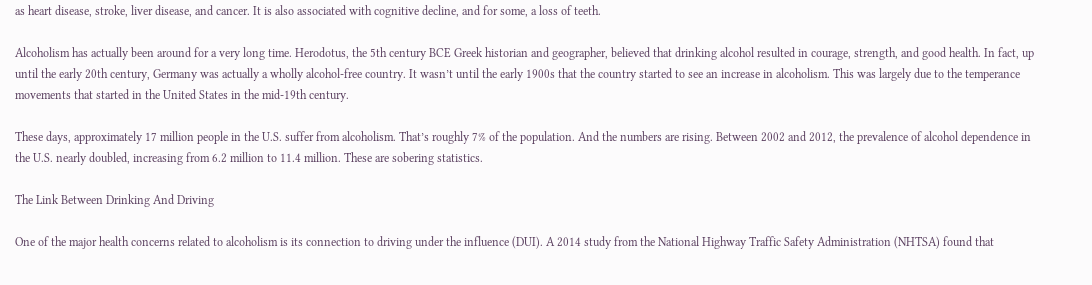as heart disease, stroke, liver disease, and cancer. It is also associated with cognitive decline, and for some, a loss of teeth.

Alcoholism has actually been around for a very long time. Herodotus, the 5th century BCE Greek historian and geographer, believed that drinking alcohol resulted in courage, strength, and good health. In fact, up until the early 20th century, Germany was actually a wholly alcohol-free country. It wasn’t until the early 1900s that the country started to see an increase in alcoholism. This was largely due to the temperance movements that started in the United States in the mid-19th century.

These days, approximately 17 million people in the U.S. suffer from alcoholism. That’s roughly 7% of the population. And the numbers are rising. Between 2002 and 2012, the prevalence of alcohol dependence in the U.S. nearly doubled, increasing from 6.2 million to 11.4 million. These are sobering statistics.

The Link Between Drinking And Driving

One of the major health concerns related to alcoholism is its connection to driving under the influence (DUI). A 2014 study from the National Highway Traffic Safety Administration (NHTSA) found that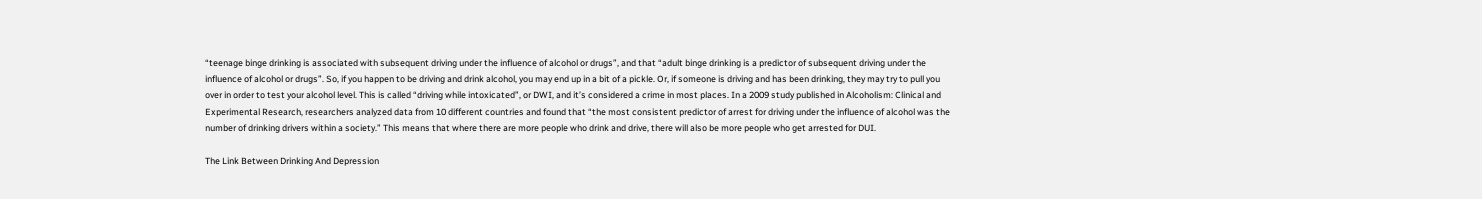“teenage binge drinking is associated with subsequent driving under the influence of alcohol or drugs”, and that “adult binge drinking is a predictor of subsequent driving under the influence of alcohol or drugs”. So, if you happen to be driving and drink alcohol, you may end up in a bit of a pickle. Or, if someone is driving and has been drinking, they may try to pull you over in order to test your alcohol level. This is called “driving while intoxicated”, or DWI, and it’s considered a crime in most places. In a 2009 study published in Alcoholism: Clinical and Experimental Research, researchers analyzed data from 10 different countries and found that “the most consistent predictor of arrest for driving under the influence of alcohol was the number of drinking drivers within a society.” This means that where there are more people who drink and drive, there will also be more people who get arrested for DUI.

The Link Between Drinking And Depression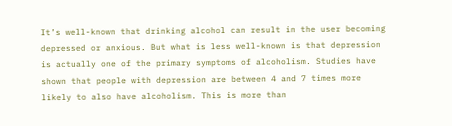It’s well-known that drinking alcohol can result in the user becoming depressed or anxious. But what is less well-known is that depression is actually one of the primary symptoms of alcoholism. Studies have shown that people with depression are between 4 and 7 times more likely to also have alcoholism. This is more than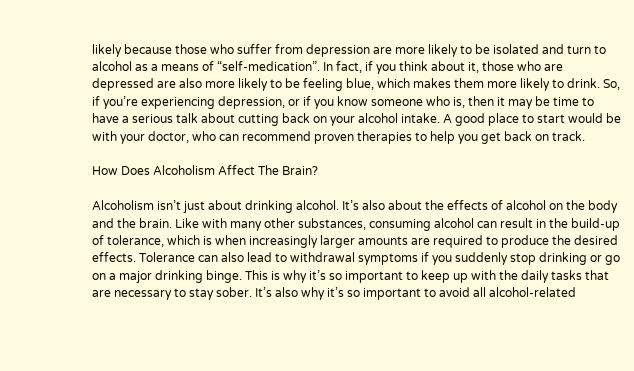likely because those who suffer from depression are more likely to be isolated and turn to alcohol as a means of “self-medication”. In fact, if you think about it, those who are depressed are also more likely to be feeling blue, which makes them more likely to drink. So, if you’re experiencing depression, or if you know someone who is, then it may be time to have a serious talk about cutting back on your alcohol intake. A good place to start would be with your doctor, who can recommend proven therapies to help you get back on track.

How Does Alcoholism Affect The Brain?

Alcoholism isn’t just about drinking alcohol. It’s also about the effects of alcohol on the body and the brain. Like with many other substances, consuming alcohol can result in the build-up of tolerance, which is when increasingly larger amounts are required to produce the desired effects. Tolerance can also lead to withdrawal symptoms if you suddenly stop drinking or go on a major drinking binge. This is why it’s so important to keep up with the daily tasks that are necessary to stay sober. It’s also why it’s so important to avoid all alcohol-related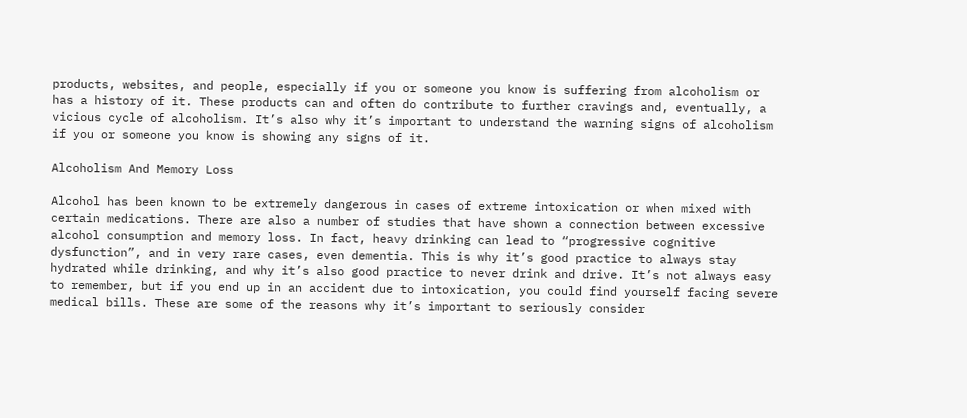products, websites, and people, especially if you or someone you know is suffering from alcoholism or has a history of it. These products can and often do contribute to further cravings and, eventually, a vicious cycle of alcoholism. It’s also why it’s important to understand the warning signs of alcoholism if you or someone you know is showing any signs of it.

Alcoholism And Memory Loss

Alcohol has been known to be extremely dangerous in cases of extreme intoxication or when mixed with certain medications. There are also a number of studies that have shown a connection between excessive alcohol consumption and memory loss. In fact, heavy drinking can lead to “progressive cognitive dysfunction”, and in very rare cases, even dementia. This is why it’s good practice to always stay hydrated while drinking, and why it’s also good practice to never drink and drive. It’s not always easy to remember, but if you end up in an accident due to intoxication, you could find yourself facing severe medical bills. These are some of the reasons why it’s important to seriously consider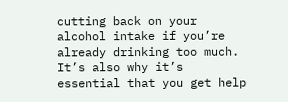cutting back on your alcohol intake if you’re already drinking too much. It’s also why it’s essential that you get help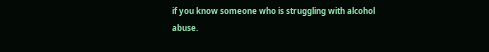if you know someone who is struggling with alcohol abuse.